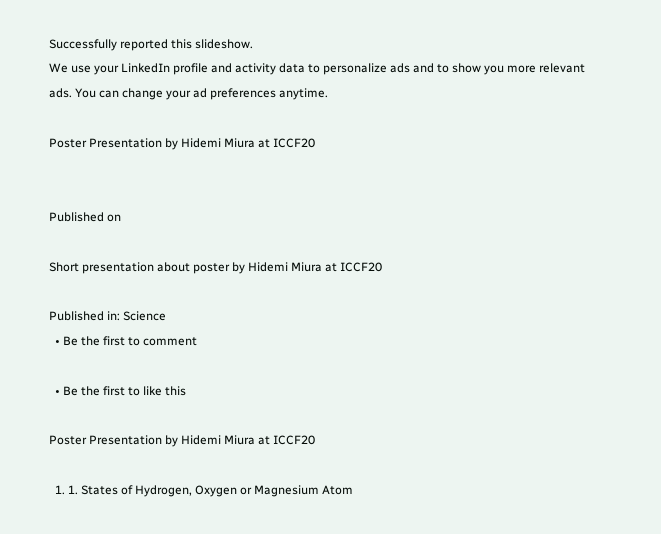Successfully reported this slideshow.
We use your LinkedIn profile and activity data to personalize ads and to show you more relevant ads. You can change your ad preferences anytime.

Poster Presentation by Hidemi Miura at ICCF20


Published on

Short presentation about poster by Hidemi Miura at ICCF20

Published in: Science
  • Be the first to comment

  • Be the first to like this

Poster Presentation by Hidemi Miura at ICCF20

  1. 1. States of Hydrogen, Oxygen or Magnesium Atom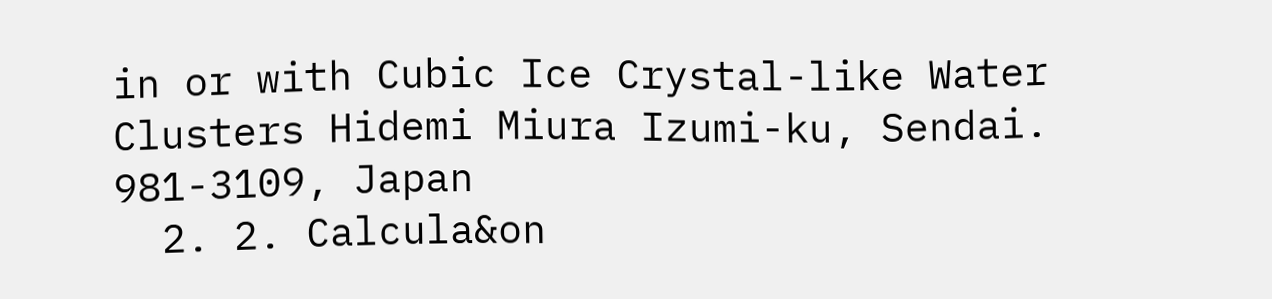in or with Cubic Ice Crystal-like Water Clusters Hidemi Miura Izumi-ku, Sendai. 981-3109, Japan
  2. 2. Calcula&on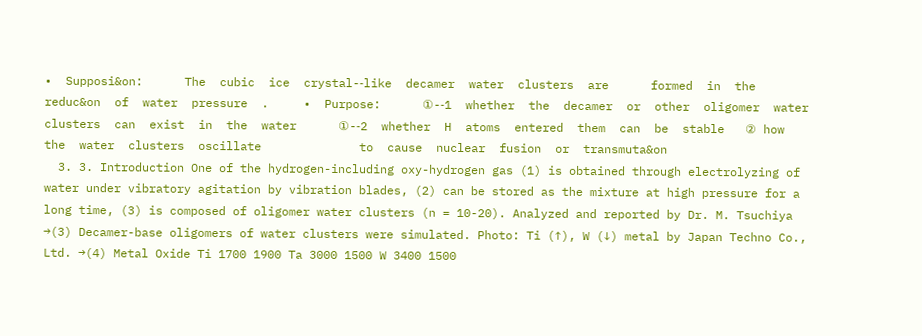•  Supposi&on:      The  cubic  ice  crystal-‐like  decamer  water  clusters  are      formed  in  the  reduc&on  of  water  pressure  .     •  Purpose:      ①-‐1  whether  the  decamer  or  other  oligomer  water                      clusters  can  exist  in  the  water      ①-‐2  whether  H  atoms  entered  them  can  be  stable   ② how  the  water  clusters  oscillate              to  cause  nuclear  fusion  or  transmuta&on
  3. 3. Introduction One of the hydrogen-including oxy-hydrogen gas (1) is obtained through electrolyzing of water under vibratory agitation by vibration blades, (2) can be stored as the mixture at high pressure for a long time, (3) is composed of oligomer water clusters (n = 10-20). Analyzed and reported by Dr. M. Tsuchiya →(3) Decamer-base oligomers of water clusters were simulated. Photo: Ti (↑), W (↓) metal by Japan Techno Co., Ltd. →(4) Metal Oxide Ti 1700 1900 Ta 3000 1500 W 3400 1500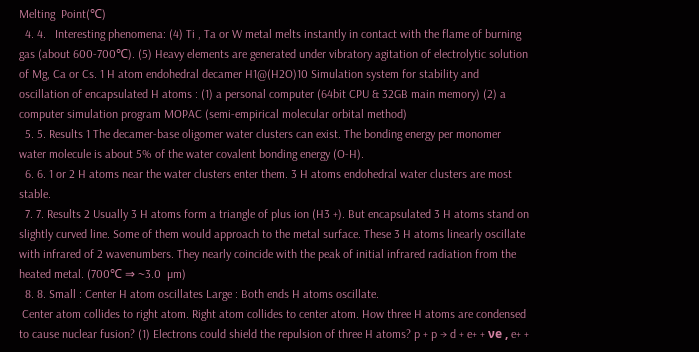Melting  Point(℃)
  4. 4.   Interesting phenomena: (4) Ti , Ta or W metal melts instantly in contact with the flame of burning gas (about 600-700℃). (5) Heavy elements are generated under vibratory agitation of electrolytic solution of Mg, Ca or Cs. 1 H atom endohedral decamer H1@(H2O)10 Simulation system for stability and oscillation of encapsulated H atoms : (1) a personal computer (64bit CPU & 32GB main memory) (2) a computer simulation program MOPAC (semi-empirical molecular orbital method)
  5. 5. Results 1 The decamer-base oligomer water clusters can exist. The bonding energy per monomer water molecule is about 5% of the water covalent bonding energy (O-H).
  6. 6. 1 or 2 H atoms near the water clusters enter them. 3 H atoms endohedral water clusters are most stable.
  7. 7. Results 2 Usually 3 H atoms form a triangle of plus ion (H3 +). But encapsulated 3 H atoms stand on slightly curved line. Some of them would approach to the metal surface. These 3 H atoms linearly oscillate with infrared of 2 wavenumbers. They nearly coincide with the peak of initial infrared radiation from the heated metal. (700℃ ⇒ ~3.0  µm)
  8. 8. Small : Center H atom oscillates Large : Both ends H atoms oscillate.
 Center atom collides to right atom. Right atom collides to center atom. How three H atoms are condensed to cause nuclear fusion? (1) Electrons could shield the repulsion of three H atoms? p + p → d + e+ + νe , e+ +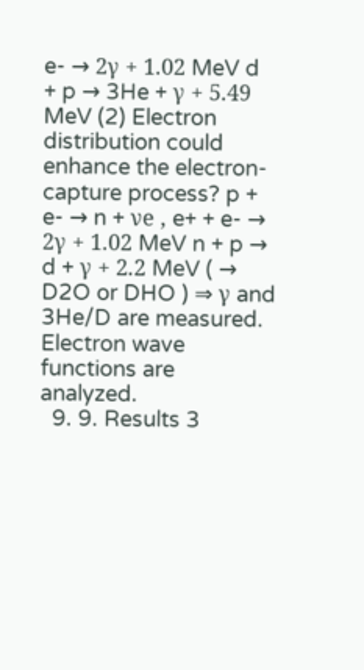e- → 2γ + 1.02 MeV d + p → 3He + γ + 5.49 MeV (2) Electron distribution could enhance the electron-capture process? p + e- → n + νe , e+ + e- → 2γ + 1.02 MeV n + p → d + γ + 2.2 MeV ( → D2O or DHO ) ⇒ γ and 3He/D are measured. Electron wave functions are analyzed.
  9. 9. Results 3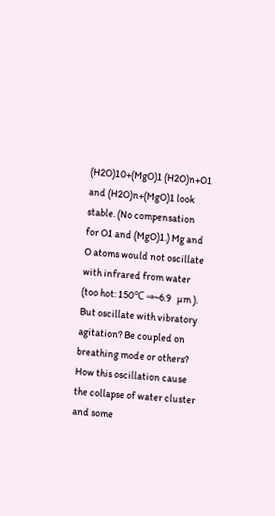(H2O)10+(MgO)1 (H2O)n+O1 and (H2O)n+(MgO)1 look stable. (No compensation for O1 and (MgO)1.) Mg and O atoms would not oscillate with infrared from water (too hot: 150℃ ⇒~6.9   µm ). But oscillate with vibratory agitation? Be coupled on breathing mode or others? How this oscillation cause the collapse of water cluster and some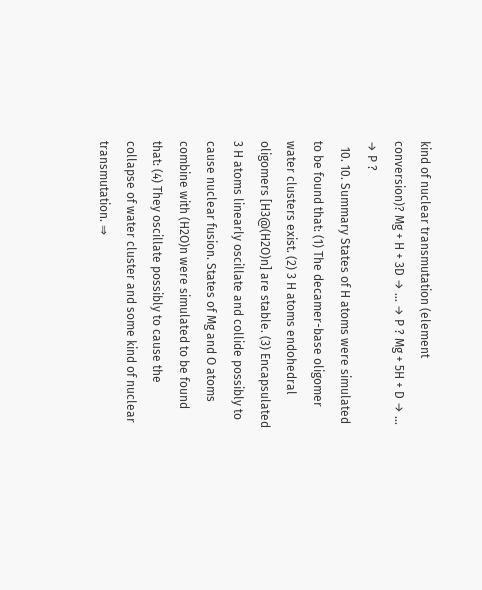kind of nuclear transmutation (element conversion)? Mg + H + 3D → … → P ? Mg + 5H + D → … → P ?
  10. 10. Summary States of H atoms were simulated to be found that: (1) The decamer-base oligomer water clusters exist. (2) 3 H atoms endohedral oligomers [H3@(H2O)n] are stable. (3) Encapsulated 3 H atoms linearly oscillate and collide possibly to cause nuclear fusion. States of Mg and O atoms combine with (H2O)n were simulated to be found that: (4) They oscillate possibly to cause the collapse of water cluster and some kind of nuclear transmutation. ⇒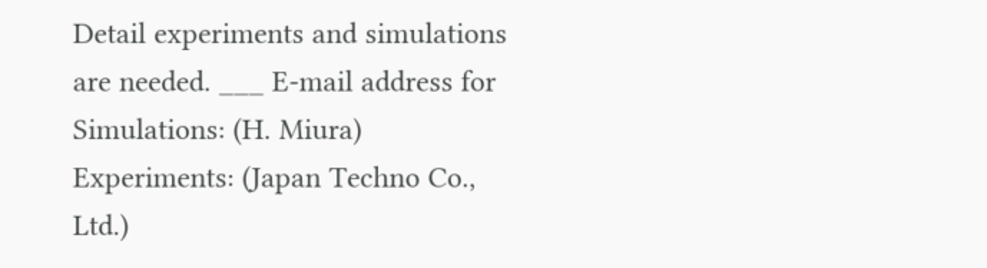Detail experiments and simulations are needed. ___ E-mail address for Simulations: (H. Miura) Experiments: (Japan Techno Co., Ltd.)